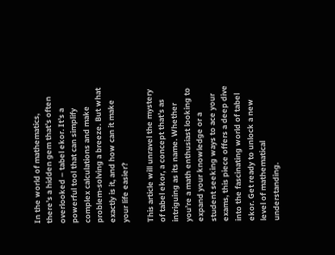In the world of mathematics, there’s a hidden gem that’s often overlooked – tabel ekor. It’s a powerful tool that can simplify complex calculations and make problem-solving a breeze. But what exactly is it, and how can it make your life easier?

This article will unravel the mystery of tabel ekor, a concept that’s as intriguing as its name. Whether you’re a math enthusiast looking to expand your knowledge or a student seeking ways to ace your exams, this piece offers a deep dive into the fascinating world of tabel ekor. Get ready to unlock a new level of mathematical understanding.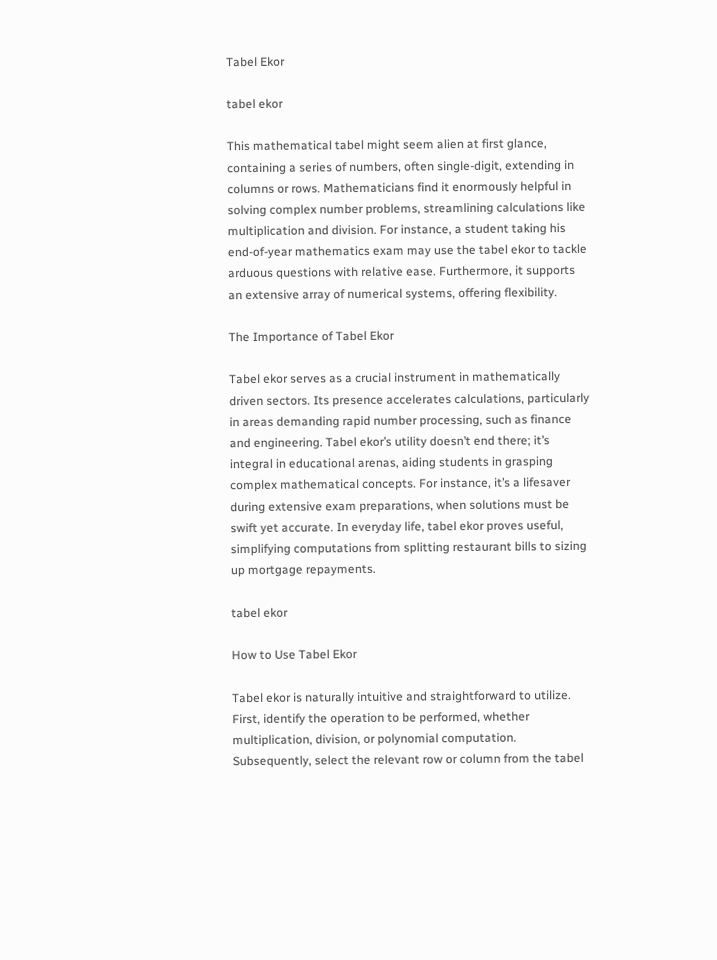Tabel Ekor

tabel ekor

This mathematical tabel might seem alien at first glance, containing a series of numbers, often single-digit, extending in columns or rows. Mathematicians find it enormously helpful in solving complex number problems, streamlining calculations like multiplication and division. For instance, a student taking his end-of-year mathematics exam may use the tabel ekor to tackle arduous questions with relative ease. Furthermore, it supports an extensive array of numerical systems, offering flexibility.

The Importance of Tabel Ekor

Tabel ekor serves as a crucial instrument in mathematically driven sectors. Its presence accelerates calculations, particularly in areas demanding rapid number processing, such as finance and engineering. Tabel ekor’s utility doesn’t end there; it’s integral in educational arenas, aiding students in grasping complex mathematical concepts. For instance, it’s a lifesaver during extensive exam preparations, when solutions must be swift yet accurate. In everyday life, tabel ekor proves useful, simplifying computations from splitting restaurant bills to sizing up mortgage repayments.

tabel ekor

How to Use Tabel Ekor

Tabel ekor is naturally intuitive and straightforward to utilize. First, identify the operation to be performed, whether multiplication, division, or polynomial computation. Subsequently, select the relevant row or column from the tabel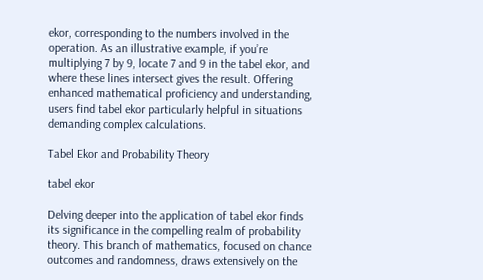ekor, corresponding to the numbers involved in the operation. As an illustrative example, if you’re multiplying 7 by 9, locate 7 and 9 in the tabel ekor, and where these lines intersect gives the result. Offering enhanced mathematical proficiency and understanding, users find tabel ekor particularly helpful in situations demanding complex calculations.

Tabel Ekor and Probability Theory

tabel ekor

Delving deeper into the application of tabel ekor finds its significance in the compelling realm of probability theory. This branch of mathematics, focused on chance outcomes and randomness, draws extensively on the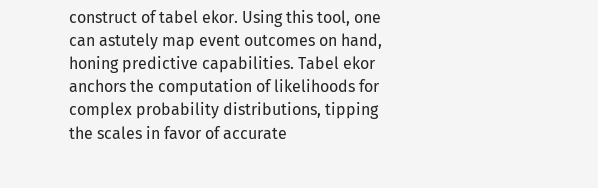construct of tabel ekor. Using this tool, one can astutely map event outcomes on hand, honing predictive capabilities. Tabel ekor anchors the computation of likelihoods for complex probability distributions, tipping the scales in favor of accurate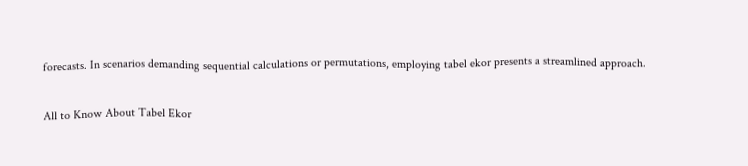forecasts. In scenarios demanding sequential calculations or permutations, employing tabel ekor presents a streamlined approach.

All to Know About Tabel Ekor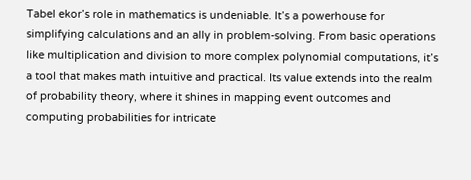Tabel ekor’s role in mathematics is undeniable. It’s a powerhouse for simplifying calculations and an ally in problem-solving. From basic operations like multiplication and division to more complex polynomial computations, it’s a tool that makes math intuitive and practical. Its value extends into the realm of probability theory, where it shines in mapping event outcomes and computing probabilities for intricate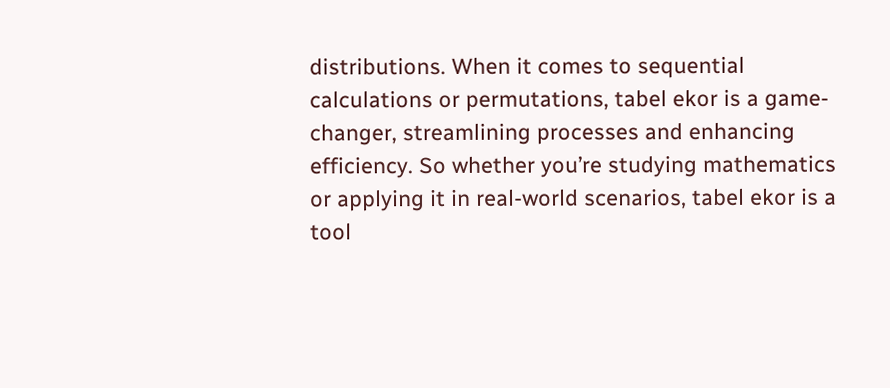distributions. When it comes to sequential calculations or permutations, tabel ekor is a game-changer, streamlining processes and enhancing efficiency. So whether you’re studying mathematics or applying it in real-world scenarios, tabel ekor is a tool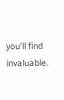you’ll find invaluable.